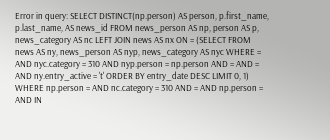Error in query: SELECT DISTINCT(np.person) AS person, p.first_name, p.last_name, AS news_id FROM news_person AS np, person AS p, news_category AS nc LEFT JOIN news AS nx ON = (SELECT FROM news AS ny, news_person AS nyp, news_category AS nyc WHERE = AND nyc.category = 310 AND nyp.person = np.person AND = AND = AND ny.entry_active = 't' ORDER BY entry_date DESC LIMIT 0, 1) WHERE np.person = AND nc.category = 310 AND = AND np.person = AND IN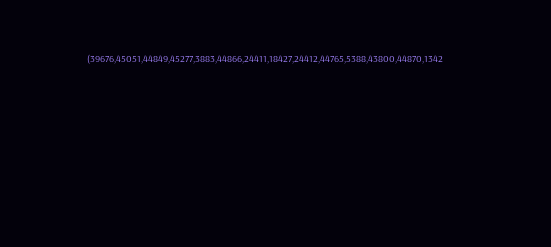(39676,45051,44849,45277,3883,44866,24411,18427,24412,44765,5388,43800,44870,1342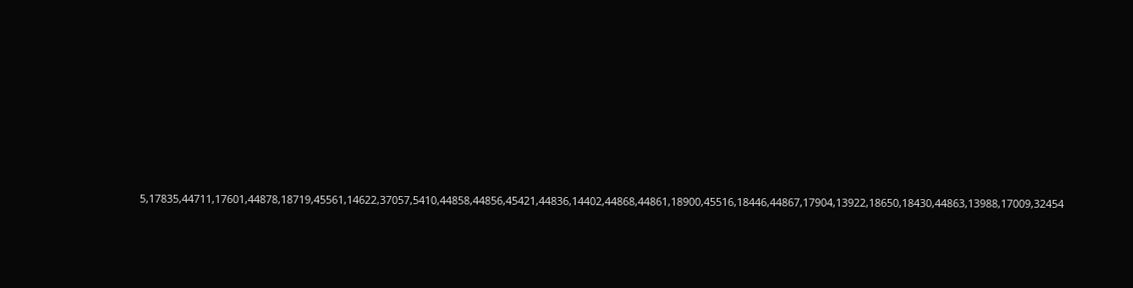5,17835,44711,17601,44878,18719,45561,14622,37057,5410,44858,44856,45421,44836,14402,44868,44861,18900,45516,18446,44867,17904,13922,18650,18430,44863,13988,17009,32454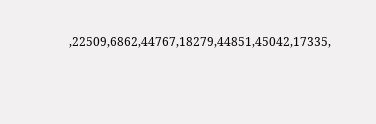,22509,6862,44767,18279,44851,45042,17335,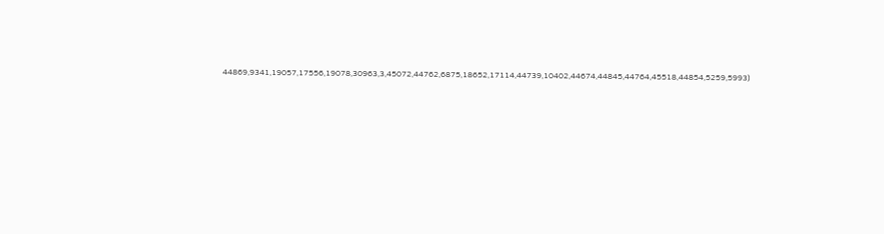44869,9341,19057,17556,19078,30963,3,45072,44762,6875,18652,17114,44739,10402,44674,44845,44764,45518,44854,5259,5993)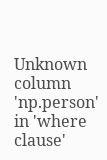Unknown column 'np.person' in 'where clause'